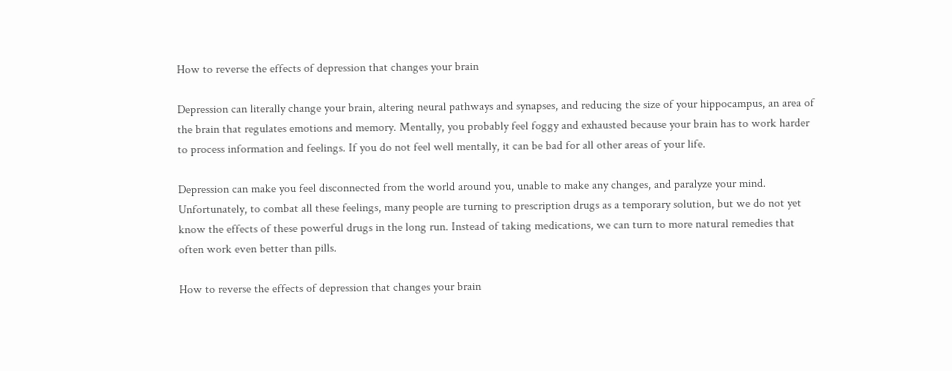How to reverse the effects of depression that changes your brain

Depression can literally change your brain, altering neural pathways and synapses, and reducing the size of your hippocampus, an area of the brain that regulates emotions and memory. Mentally, you probably feel foggy and exhausted because your brain has to work harder to process information and feelings. If you do not feel well mentally, it can be bad for all other areas of your life.

Depression can make you feel disconnected from the world around you, unable to make any changes, and paralyze your mind. Unfortunately, to combat all these feelings, many people are turning to prescription drugs as a temporary solution, but we do not yet know the effects of these powerful drugs in the long run. Instead of taking medications, we can turn to more natural remedies that often work even better than pills.

How to reverse the effects of depression that changes your brain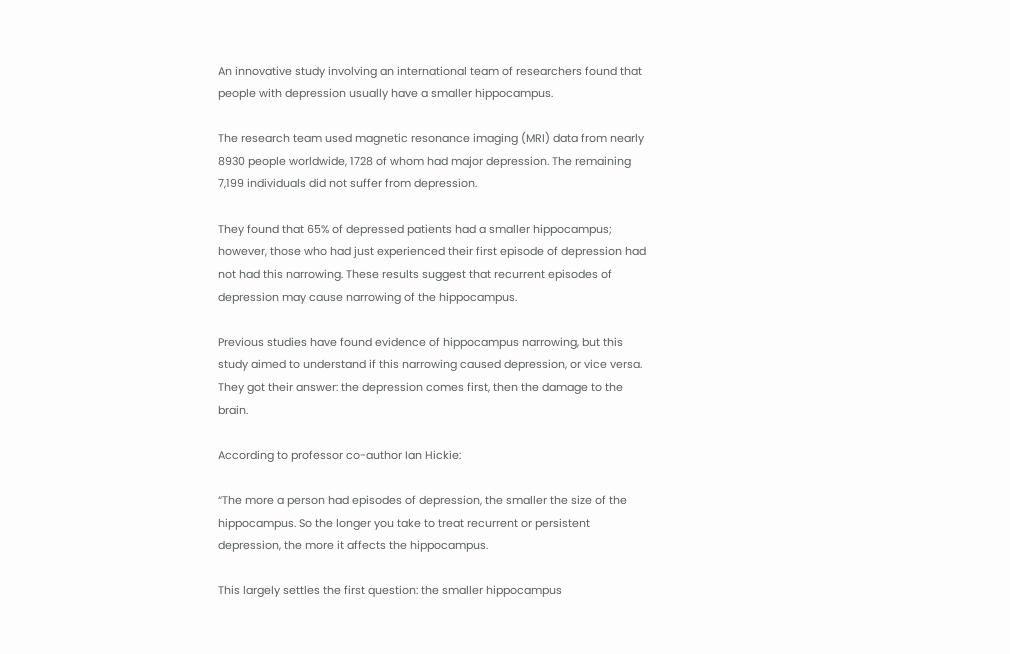An innovative study involving an international team of researchers found that people with depression usually have a smaller hippocampus.

The research team used magnetic resonance imaging (MRI) data from nearly 8930 people worldwide, 1728 of whom had major depression. The remaining 7,199 individuals did not suffer from depression.

They found that 65% of depressed patients had a smaller hippocampus; however, those who had just experienced their first episode of depression had not had this narrowing. These results suggest that recurrent episodes of depression may cause narrowing of the hippocampus.

Previous studies have found evidence of hippocampus narrowing, but this study aimed to understand if this narrowing caused depression, or vice versa. They got their answer: the depression comes first, then the damage to the brain.

According to professor co-author Ian Hickie:

“The more a person had episodes of depression, the smaller the size of the hippocampus. So the longer you take to treat recurrent or persistent depression, the more it affects the hippocampus.

This largely settles the first question: the smaller hippocampus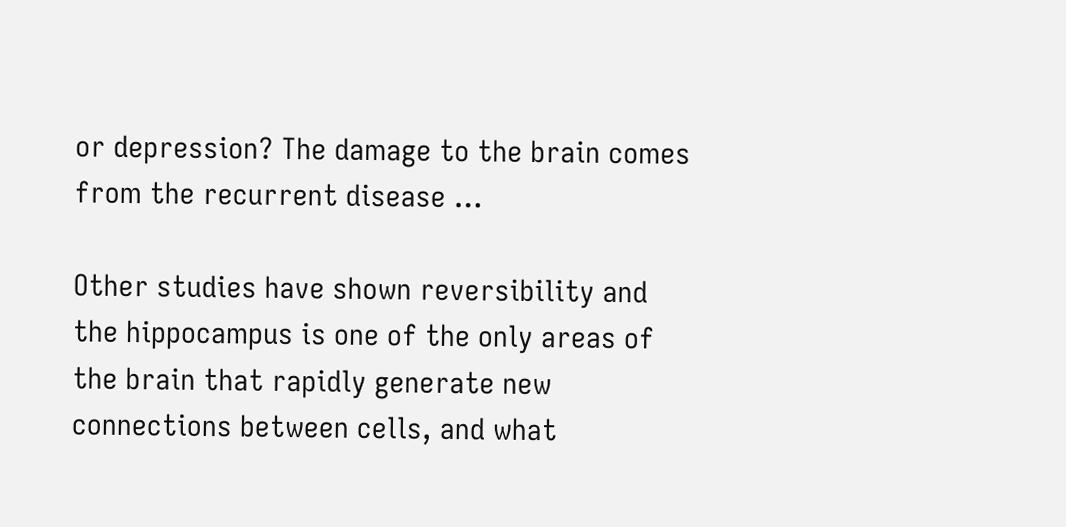or depression? The damage to the brain comes from the recurrent disease …

Other studies have shown reversibility and the hippocampus is one of the only areas of the brain that rapidly generate new connections between cells, and what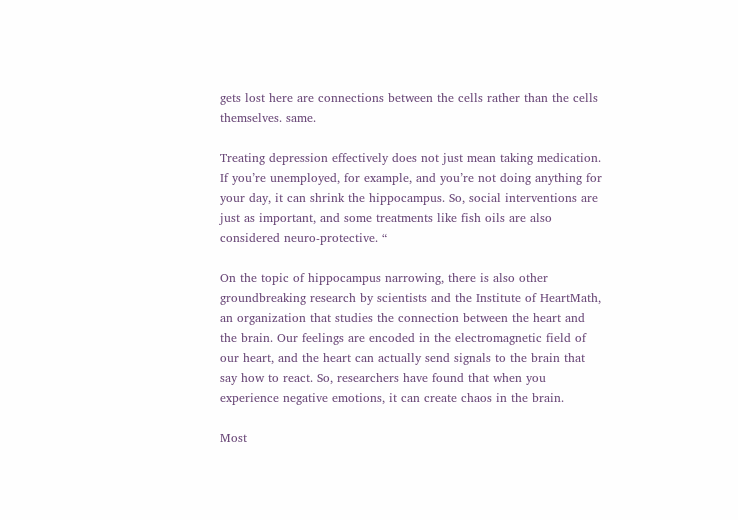gets lost here are connections between the cells rather than the cells themselves. same.

Treating depression effectively does not just mean taking medication. If you’re unemployed, for example, and you’re not doing anything for your day, it can shrink the hippocampus. So, social interventions are just as important, and some treatments like fish oils are also considered neuro-protective. “

On the topic of hippocampus narrowing, there is also other groundbreaking research by scientists and the Institute of HeartMath, an organization that studies the connection between the heart and the brain. Our feelings are encoded in the electromagnetic field of our heart, and the heart can actually send signals to the brain that say how to react. So, researchers have found that when you experience negative emotions, it can create chaos in the brain.

Most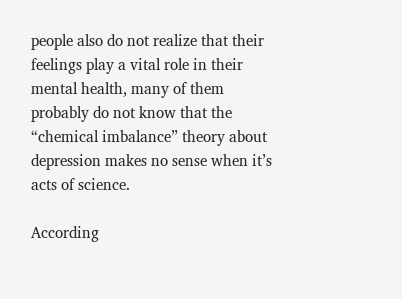people also do not realize that their feelings play a vital role in their mental health, many of them probably do not know that the “chemical imbalance” theory about depression makes no sense when it’s acts of science.

According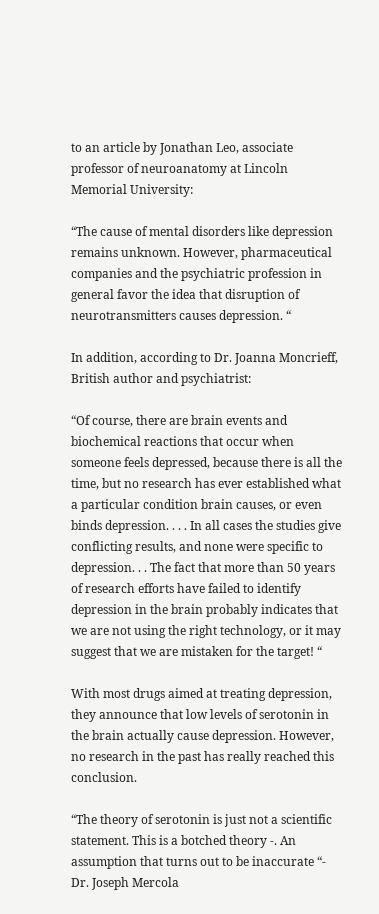to an article by Jonathan Leo, associate professor of neuroanatomy at Lincoln Memorial University:

“The cause of mental disorders like depression remains unknown. However, pharmaceutical companies and the psychiatric profession in general favor the idea that disruption of neurotransmitters causes depression. “

In addition, according to Dr. Joanna Moncrieff, British author and psychiatrist:

“Of course, there are brain events and biochemical reactions that occur when someone feels depressed, because there is all the time, but no research has ever established what a particular condition brain causes, or even binds depression. . . . In all cases the studies give conflicting results, and none were specific to depression. . . The fact that more than 50 years of research efforts have failed to identify depression in the brain probably indicates that we are not using the right technology, or it may suggest that we are mistaken for the target! “

With most drugs aimed at treating depression, they announce that low levels of serotonin in the brain actually cause depression. However, no research in the past has really reached this conclusion.

“The theory of serotonin is just not a scientific statement. This is a botched theory -. An assumption that turns out to be inaccurate “- Dr. Joseph Mercola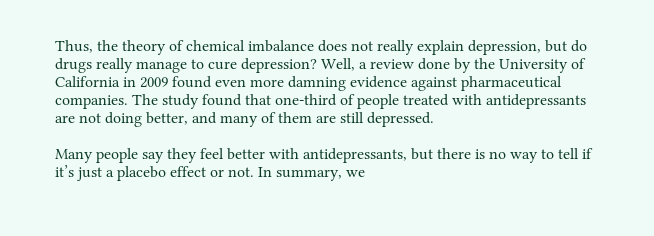Thus, the theory of chemical imbalance does not really explain depression, but do drugs really manage to cure depression? Well, a review done by the University of California in 2009 found even more damning evidence against pharmaceutical companies. The study found that one-third of people treated with antidepressants are not doing better, and many of them are still depressed.

Many people say they feel better with antidepressants, but there is no way to tell if it’s just a placebo effect or not. In summary, we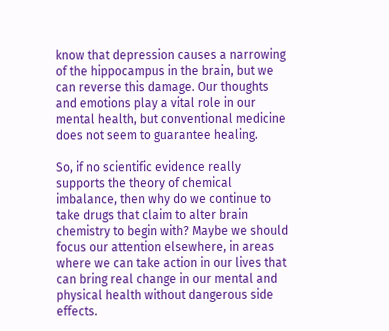know that depression causes a narrowing of the hippocampus in the brain, but we can reverse this damage. Our thoughts and emotions play a vital role in our mental health, but conventional medicine does not seem to guarantee healing.

So, if no scientific evidence really supports the theory of chemical imbalance, then why do we continue to take drugs that claim to alter brain chemistry to begin with? Maybe we should focus our attention elsewhere, in areas where we can take action in our lives that can bring real change in our mental and physical health without dangerous side effects.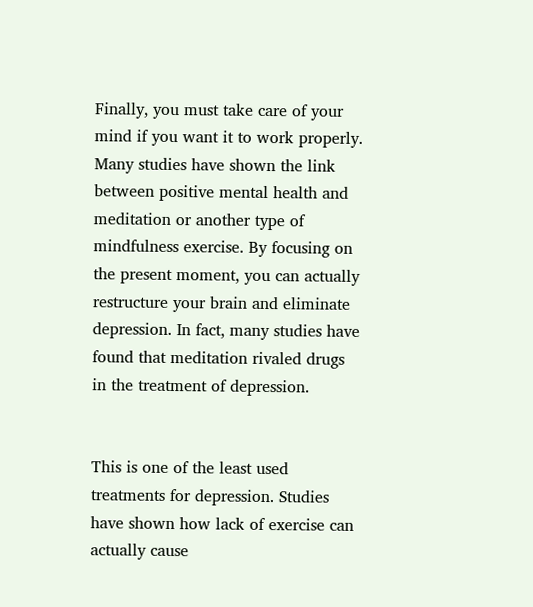Finally, you must take care of your mind if you want it to work properly. Many studies have shown the link between positive mental health and meditation or another type of mindfulness exercise. By focusing on the present moment, you can actually restructure your brain and eliminate depression. In fact, many studies have found that meditation rivaled drugs in the treatment of depression.


This is one of the least used treatments for depression. Studies have shown how lack of exercise can actually cause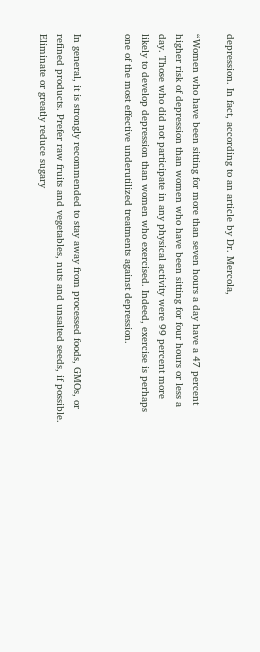depression. In fact, according to an article by Dr. Mercola,

“Women who have been sitting for more than seven hours a day have a 47 percent higher risk of depression than women who have been sitting for four hours or less a day. Those who did not participate in any physical activity were 99 percent more likely to develop depression than women who exercised. Indeed, exercise is perhaps one of the most effective underutilized treatments against depression.


In general, it is strongly recommended to stay away from processed foods, GMOs, or refined products. Prefer raw fruits and vegetables, nuts and unsalted seeds, if possible. Eliminate or greatly reduce sugary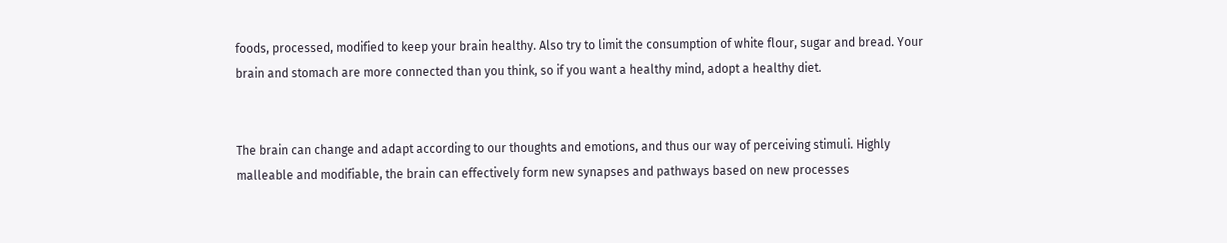foods, processed, modified to keep your brain healthy. Also try to limit the consumption of white flour, sugar and bread. Your brain and stomach are more connected than you think, so if you want a healthy mind, adopt a healthy diet.


The brain can change and adapt according to our thoughts and emotions, and thus our way of perceiving stimuli. Highly malleable and modifiable, the brain can effectively form new synapses and pathways based on new processes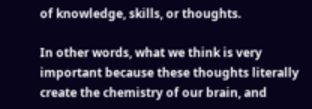of knowledge, skills, or thoughts.

In other words, what we think is very important because these thoughts literally create the chemistry of our brain, and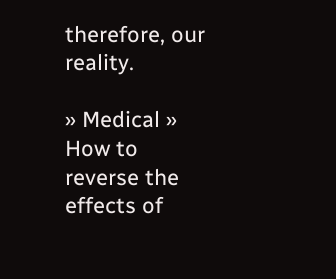therefore, our reality.

» Medical » How to reverse the effects of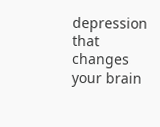depression that changes your brain